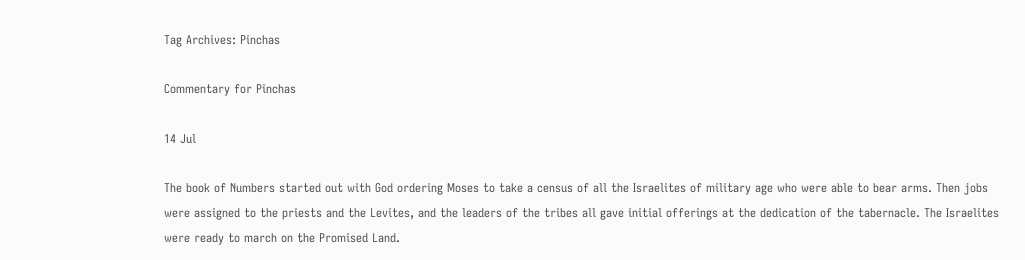Tag Archives: Pinchas

Commentary for Pinchas

14 Jul

The book of Numbers started out with God ordering Moses to take a census of all the Israelites of military age who were able to bear arms. Then jobs were assigned to the priests and the Levites, and the leaders of the tribes all gave initial offerings at the dedication of the tabernacle. The Israelites were ready to march on the Promised Land.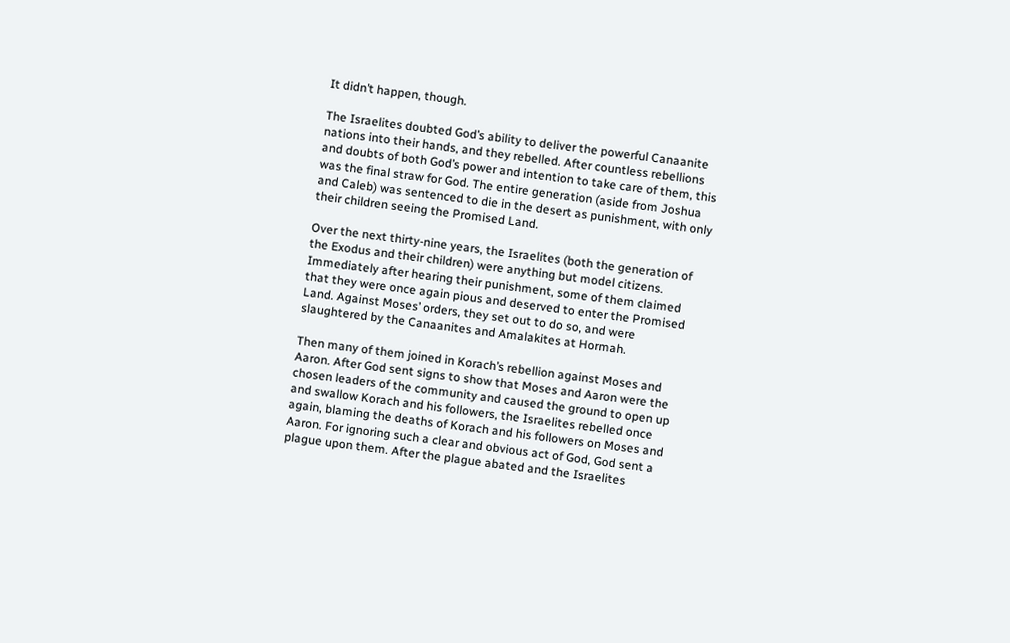It didn’t happen, though.

The Israelites doubted God’s ability to deliver the powerful Canaanite nations into their hands, and they rebelled. After countless rebellions and doubts of both God’s power and intention to take care of them, this was the final straw for God. The entire generation (aside from Joshua and Caleb) was sentenced to die in the desert as punishment, with only their children seeing the Promised Land.

Over the next thirty-nine years, the Israelites (both the generation of the Exodus and their children) were anything but model citizens. Immediately after hearing their punishment, some of them claimed that they were once again pious and deserved to enter the Promised Land. Against Moses’ orders, they set out to do so, and were slaughtered by the Canaanites and Amalakites at Hormah.

Then many of them joined in Korach’s rebellion against Moses and Aaron. After God sent signs to show that Moses and Aaron were the chosen leaders of the community and caused the ground to open up and swallow Korach and his followers, the Israelites rebelled once again, blaming the deaths of Korach and his followers on Moses and Aaron. For ignoring such a clear and obvious act of God, God sent a plague upon them. After the plague abated and the Israelites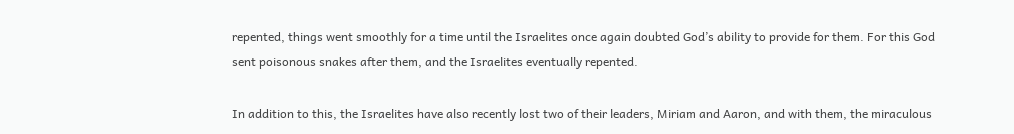repented, things went smoothly for a time until the Israelites once again doubted God’s ability to provide for them. For this God sent poisonous snakes after them, and the Israelites eventually repented.

In addition to this, the Israelites have also recently lost two of their leaders, Miriam and Aaron, and with them, the miraculous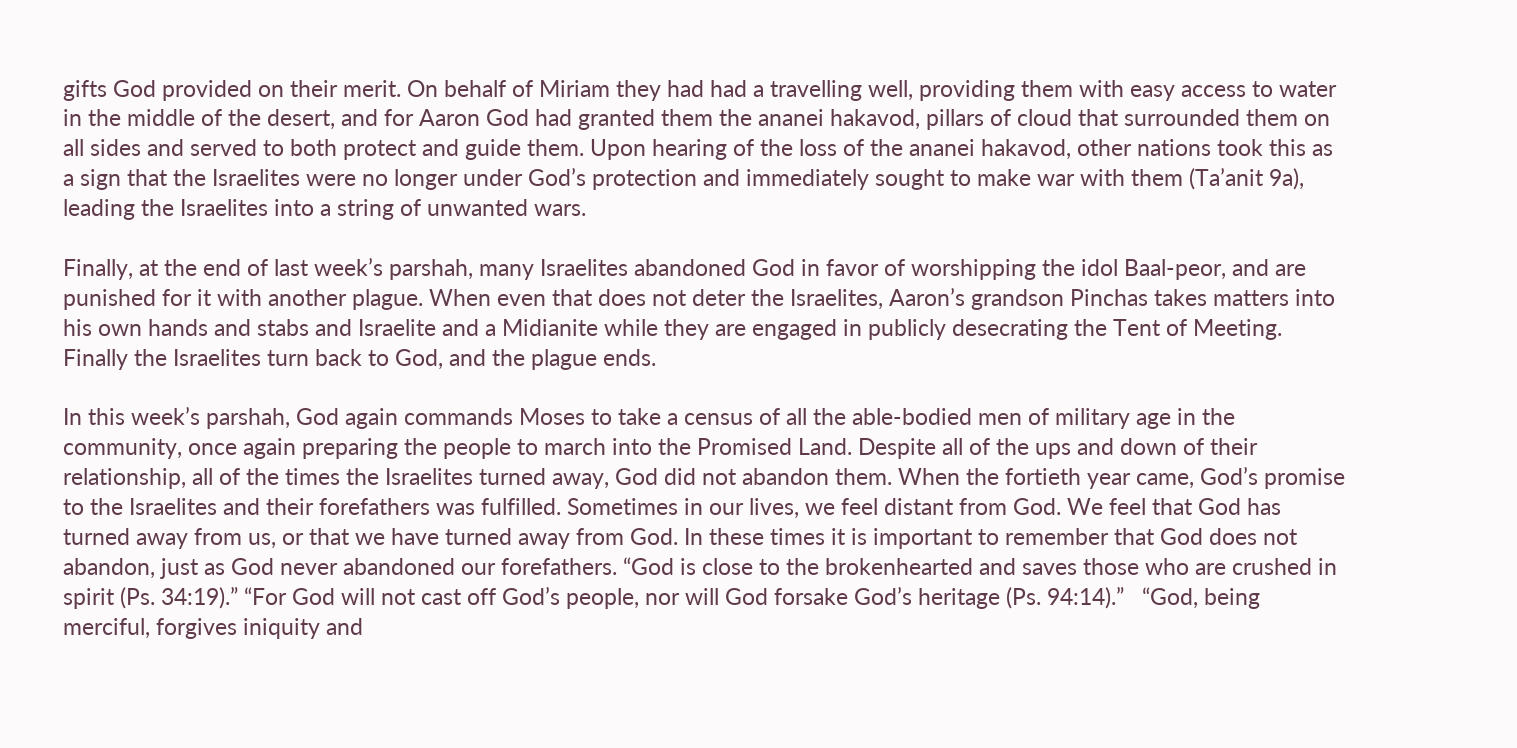gifts God provided on their merit. On behalf of Miriam they had had a travelling well, providing them with easy access to water in the middle of the desert, and for Aaron God had granted them the ananei hakavod, pillars of cloud that surrounded them on all sides and served to both protect and guide them. Upon hearing of the loss of the ananei hakavod, other nations took this as a sign that the Israelites were no longer under God’s protection and immediately sought to make war with them (Ta’anit 9a), leading the Israelites into a string of unwanted wars.

Finally, at the end of last week’s parshah, many Israelites abandoned God in favor of worshipping the idol Baal-peor, and are punished for it with another plague. When even that does not deter the Israelites, Aaron’s grandson Pinchas takes matters into his own hands and stabs and Israelite and a Midianite while they are engaged in publicly desecrating the Tent of Meeting. Finally the Israelites turn back to God, and the plague ends.

In this week’s parshah, God again commands Moses to take a census of all the able-bodied men of military age in the community, once again preparing the people to march into the Promised Land. Despite all of the ups and down of their relationship, all of the times the Israelites turned away, God did not abandon them. When the fortieth year came, God’s promise to the Israelites and their forefathers was fulfilled. Sometimes in our lives, we feel distant from God. We feel that God has turned away from us, or that we have turned away from God. In these times it is important to remember that God does not abandon, just as God never abandoned our forefathers. “God is close to the brokenhearted and saves those who are crushed in spirit (Ps. 34:19).” “For God will not cast off God’s people, nor will God forsake God’s heritage (Ps. 94:14).”   “God, being merciful, forgives iniquity and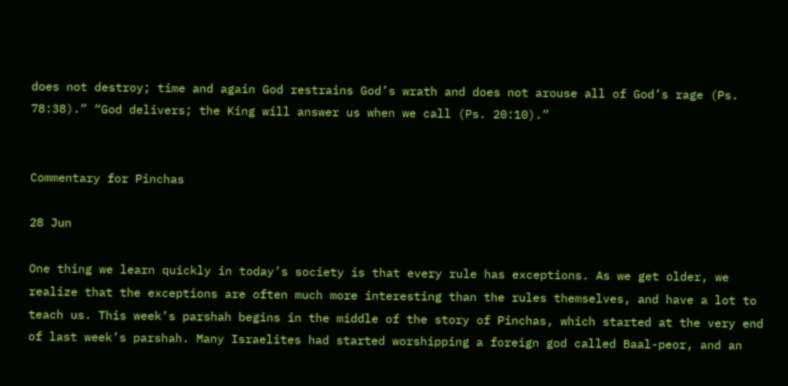does not destroy; time and again God restrains God’s wrath and does not arouse all of God’s rage (Ps. 78:38).” “God delivers; the King will answer us when we call (Ps. 20:10).”


Commentary for Pinchas

28 Jun

One thing we learn quickly in today’s society is that every rule has exceptions. As we get older, we realize that the exceptions are often much more interesting than the rules themselves, and have a lot to teach us. This week’s parshah begins in the middle of the story of Pinchas, which started at the very end of last week’s parshah. Many Israelites had started worshipping a foreign god called Baal-peor, and an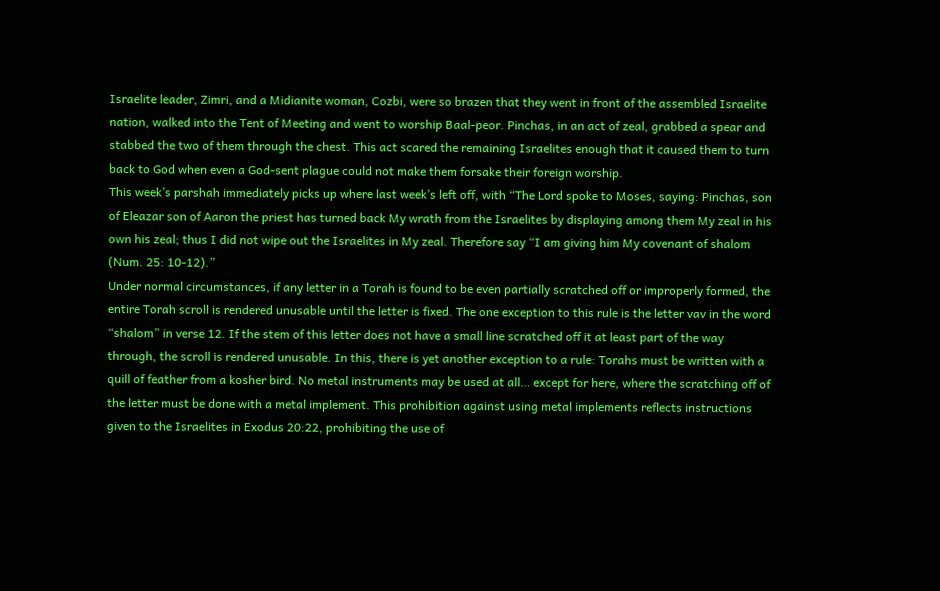Israelite leader, Zimri, and a Midianite woman, Cozbi, were so brazen that they went in front of the assembled Israelite nation, walked into the Tent of Meeting and went to worship Baal-peor. Pinchas, in an act of zeal, grabbed a spear and stabbed the two of them through the chest. This act scared the remaining Israelites enough that it caused them to turn back to God when even a God-sent plague could not make them forsake their foreign worship.
This week’s parshah immediately picks up where last week’s left off, with “The Lord spoke to Moses, saying: Pinchas, son of Eleazar son of Aaron the priest has turned back My wrath from the Israelites by displaying among them My zeal in his own his zeal; thus I did not wipe out the Israelites in My zeal. Therefore say “I am giving him My covenant of shalom (Num. 25: 10-12).”
Under normal circumstances, if any letter in a Torah is found to be even partially scratched off or improperly formed, the entire Torah scroll is rendered unusable until the letter is fixed. The one exception to this rule is the letter vav in the word “shalom” in verse 12. If the stem of this letter does not have a small line scratched off it at least part of the way through, the scroll is rendered unusable. In this, there is yet another exception to a rule: Torahs must be written with a quill of feather from a kosher bird. No metal instruments may be used at all… except for here, where the scratching off of the letter must be done with a metal implement. This prohibition against using metal implements reflects instructions given to the Israelites in Exodus 20:22, prohibiting the use of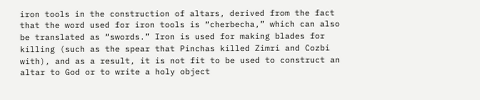iron tools in the construction of altars, derived from the fact that the word used for iron tools is “cherbecha,” which can also be translated as “swords.” Iron is used for making blades for killing (such as the spear that Pinchas killed Zimri and Cozbi with), and as a result, it is not fit to be used to construct an altar to God or to write a holy object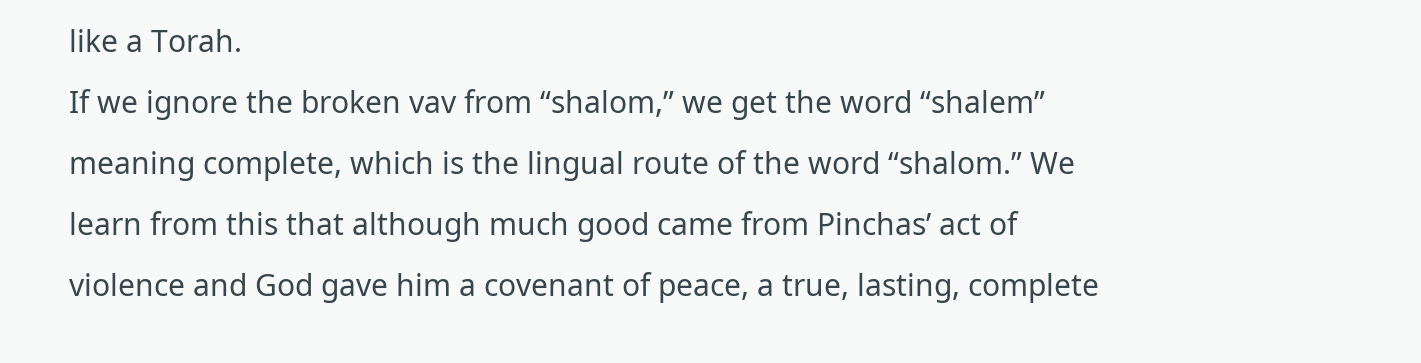like a Torah.
If we ignore the broken vav from “shalom,” we get the word “shalem” meaning complete, which is the lingual route of the word “shalom.” We learn from this that although much good came from Pinchas’ act of violence and God gave him a covenant of peace, a true, lasting, complete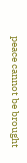peace cannot be brought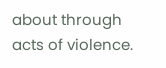about through acts of violence.